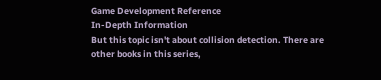Game Development Reference
In-Depth Information
But this topic isn't about collision detection. There are other books in this series,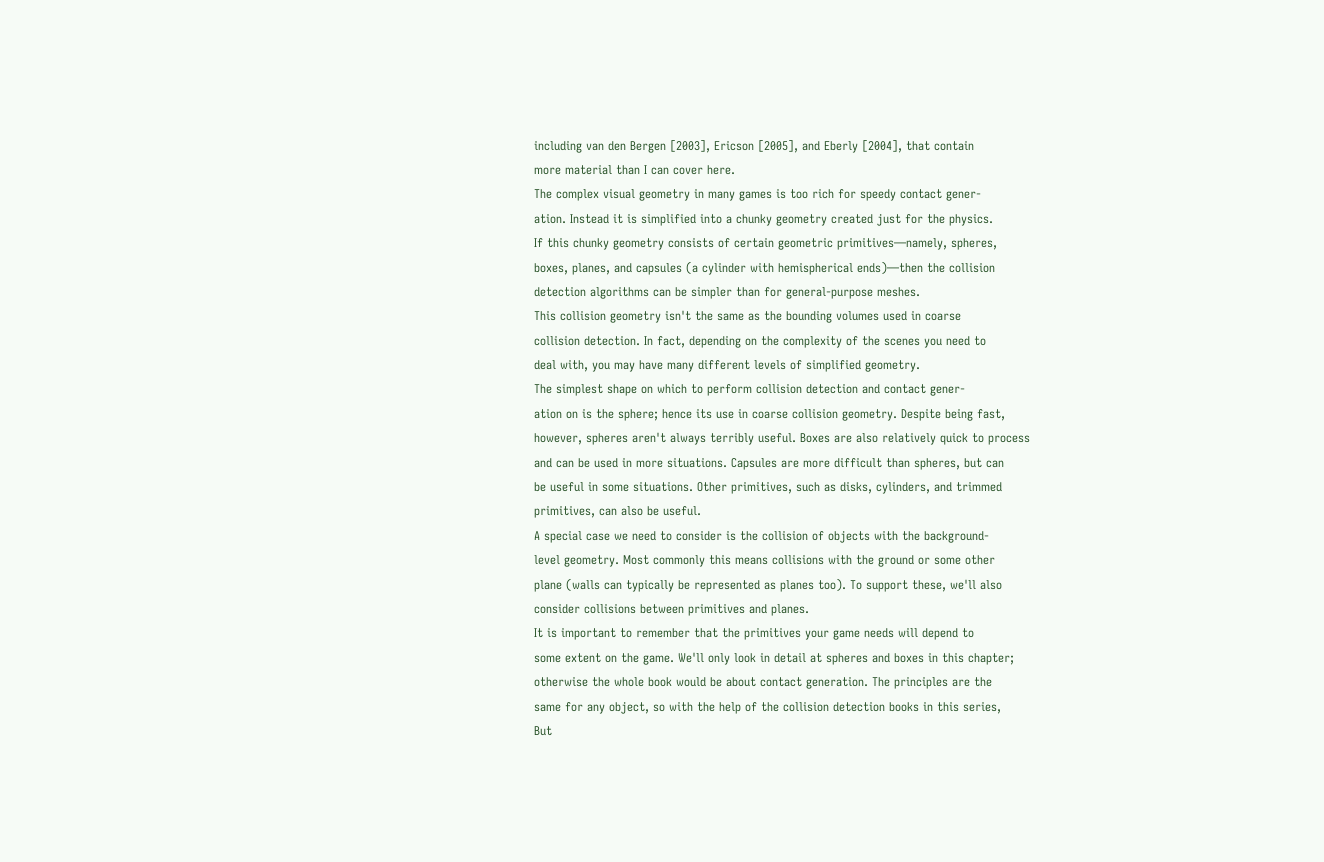including van den Bergen [2003], Ericson [2005], and Eberly [2004], that contain
more material than I can cover here.
The complex visual geometry in many games is too rich for speedy contact gener-
ation. Instead it is simplified into a chunky geometry created just for the physics.
If this chunky geometry consists of certain geometric primitives—namely, spheres,
boxes, planes, and capsules (a cylinder with hemispherical ends)—then the collision
detection algorithms can be simpler than for general-purpose meshes.
This collision geometry isn't the same as the bounding volumes used in coarse
collision detection. In fact, depending on the complexity of the scenes you need to
deal with, you may have many different levels of simplified geometry.
The simplest shape on which to perform collision detection and contact gener-
ation on is the sphere; hence its use in coarse collision geometry. Despite being fast,
however, spheres aren't always terribly useful. Boxes are also relatively quick to process
and can be used in more situations. Capsules are more difficult than spheres, but can
be useful in some situations. Other primitives, such as disks, cylinders, and trimmed
primitives, can also be useful.
A special case we need to consider is the collision of objects with the background-
level geometry. Most commonly this means collisions with the ground or some other
plane (walls can typically be represented as planes too). To support these, we'll also
consider collisions between primitives and planes.
It is important to remember that the primitives your game needs will depend to
some extent on the game. We'll only look in detail at spheres and boxes in this chapter;
otherwise the whole book would be about contact generation. The principles are the
same for any object, so with the help of the collision detection books in this series,
But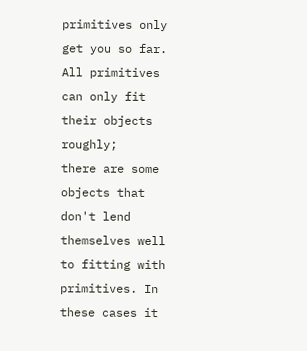primitives only get you so far. All primitives can only fit their objects roughly;
there are some objects that don't lend themselves well to fitting with primitives. In
these cases it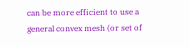can be more efficient to use a general convex mesh (or set of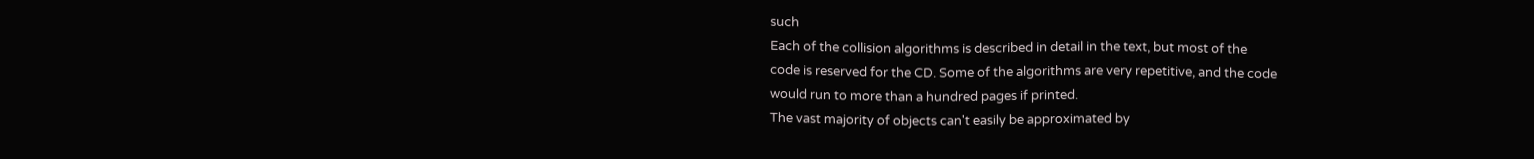such
Each of the collision algorithms is described in detail in the text, but most of the
code is reserved for the CD. Some of the algorithms are very repetitive, and the code
would run to more than a hundred pages if printed.
The vast majority of objects can't easily be approximated by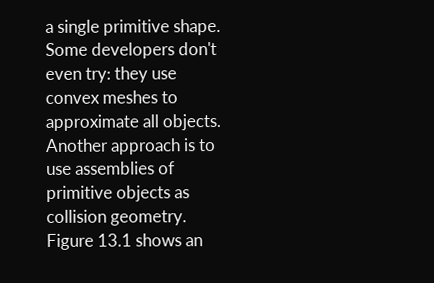a single primitive shape.
Some developers don't even try: they use convex meshes to approximate all objects.
Another approach is to use assemblies of primitive objects as collision geometry.
Figure 13.1 shows an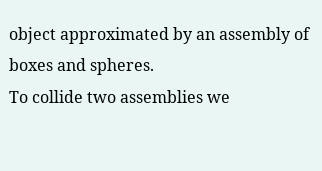object approximated by an assembly of boxes and spheres.
To collide two assemblies we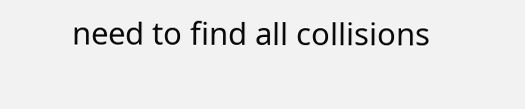need to find all collisions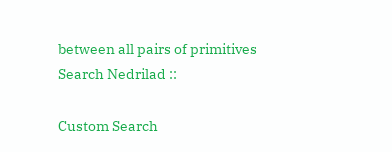between all pairs of primitives
Search Nedrilad ::

Custom Search